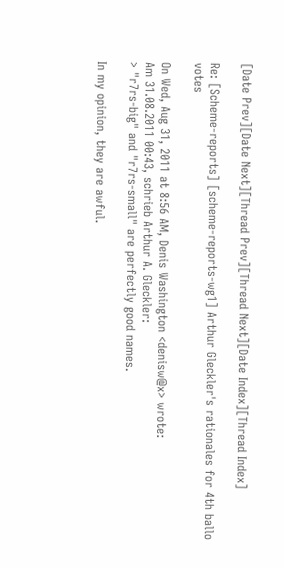[Date Prev][Date Next][Thread Prev][Thread Next][Date Index][Thread Index]

Re: [Scheme-reports] [scheme-reports-wg1] Arthur Gleckler's rationales for 4th ballo votes

On Wed, Aug 31, 2011 at 8:56 AM, Denis Washington <denisw@x> wrote:
Am 31.08.2011 00:43, schrieb Arthur A. Gleckler:
> "r7rs-big" and "r7rs-small" are perfectly good names.

In my opinion, they are awful.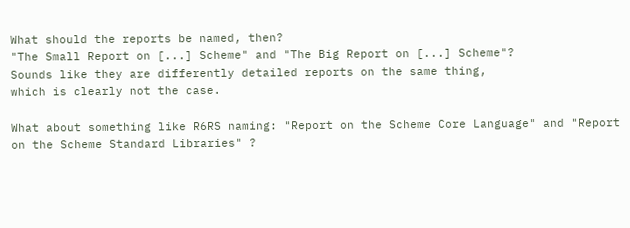What should the reports be named, then?
"The Small Report on [...] Scheme" and "The Big Report on [...] Scheme"?
Sounds like they are differently detailed reports on the same thing,
which is clearly not the case.

What about something like R6RS naming: "Report on the Scheme Core Language" and "Report on the Scheme Standard Libraries" ?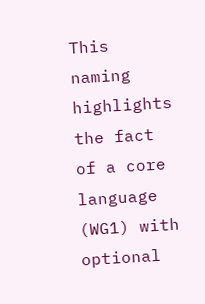This naming highlights the fact of a core language (WG1) with optional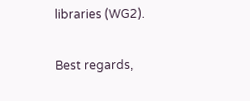libraries (WG2).

Best regards,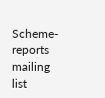Scheme-reports mailing list